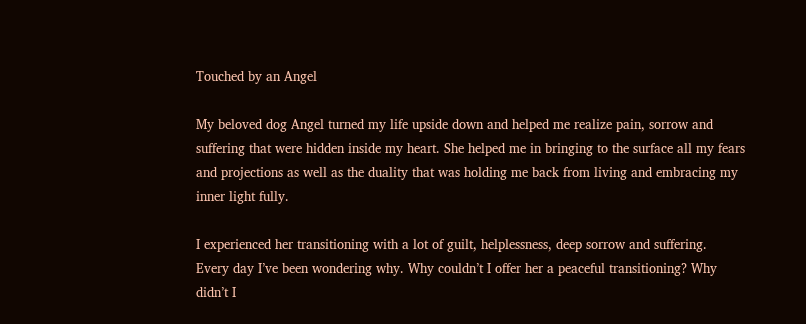Touched by an Angel

My beloved dog Angel turned my life upside down and helped me realize pain, sorrow and
suffering that were hidden inside my heart. She helped me in bringing to the surface all my fears and projections as well as the duality that was holding me back from living and embracing my inner light fully.

I experienced her transitioning with a lot of guilt, helplessness, deep sorrow and suffering.
Every day I’ve been wondering why. Why couldn’t I offer her a peaceful transitioning? Why
didn’t I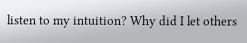listen to my intuition? Why did I let others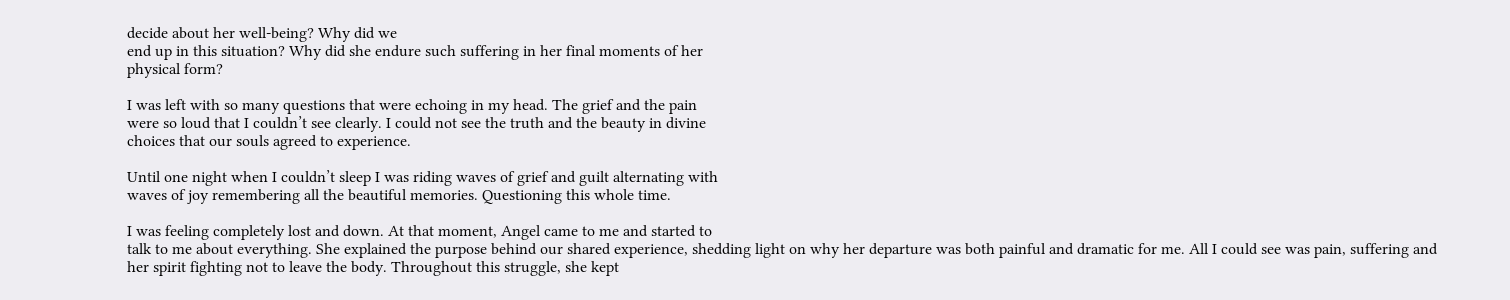decide about her well-being? Why did we
end up in this situation? Why did she endure such suffering in her final moments of her
physical form?

I was left with so many questions that were echoing in my head. The grief and the pain
were so loud that I couldn’t see clearly. I could not see the truth and the beauty in divine
choices that our souls agreed to experience.

Until one night when I couldn’t sleep I was riding waves of grief and guilt alternating with
waves of joy remembering all the beautiful memories. Questioning this whole time.

I was feeling completely lost and down. At that moment, Angel came to me and started to
talk to me about everything. She explained the purpose behind our shared experience, shedding light on why her departure was both painful and dramatic for me. All I could see was pain, suffering and her spirit fighting not to leave the body. Throughout this struggle, she kept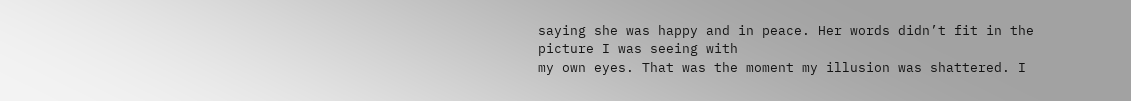saying she was happy and in peace. Her words didn’t fit in the picture I was seeing with
my own eyes. That was the moment my illusion was shattered. I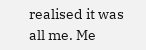realised it was all me. Me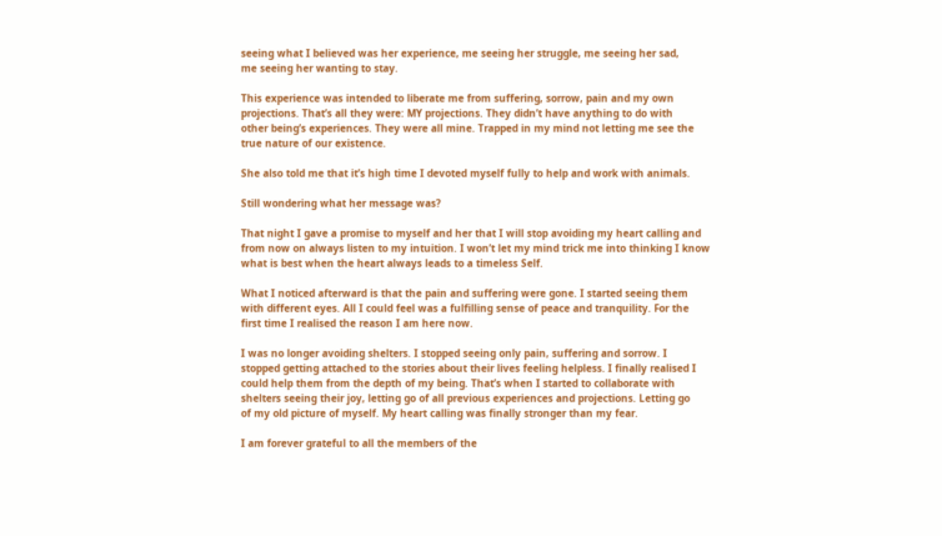seeing what I believed was her experience, me seeing her struggle, me seeing her sad,
me seeing her wanting to stay.

This experience was intended to liberate me from suffering, sorrow, pain and my own
projections. That’s all they were: MY projections. They didn’t have anything to do with
other being’s experiences. They were all mine. Trapped in my mind not letting me see the
true nature of our existence.

She also told me that it’s high time I devoted myself fully to help and work with animals.

Still wondering what her message was?

That night I gave a promise to myself and her that I will stop avoiding my heart calling and
from now on always listen to my intuition. I won’t let my mind trick me into thinking I know
what is best when the heart always leads to a timeless Self.

What I noticed afterward is that the pain and suffering were gone. I started seeing them
with different eyes. All I could feel was a fulfilling sense of peace and tranquility. For the
first time I realised the reason I am here now.

I was no longer avoiding shelters. I stopped seeing only pain, suffering and sorrow. I
stopped getting attached to the stories about their lives feeling helpless. I finally realised I
could help them from the depth of my being. That’s when I started to collaborate with
shelters seeing their joy, letting go of all previous experiences and projections. Letting go
of my old picture of myself. My heart calling was finally stronger than my fear.

I am forever grateful to all the members of the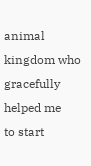animal kingdom who gracefully helped me
to start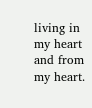living in my heart and from my heart.